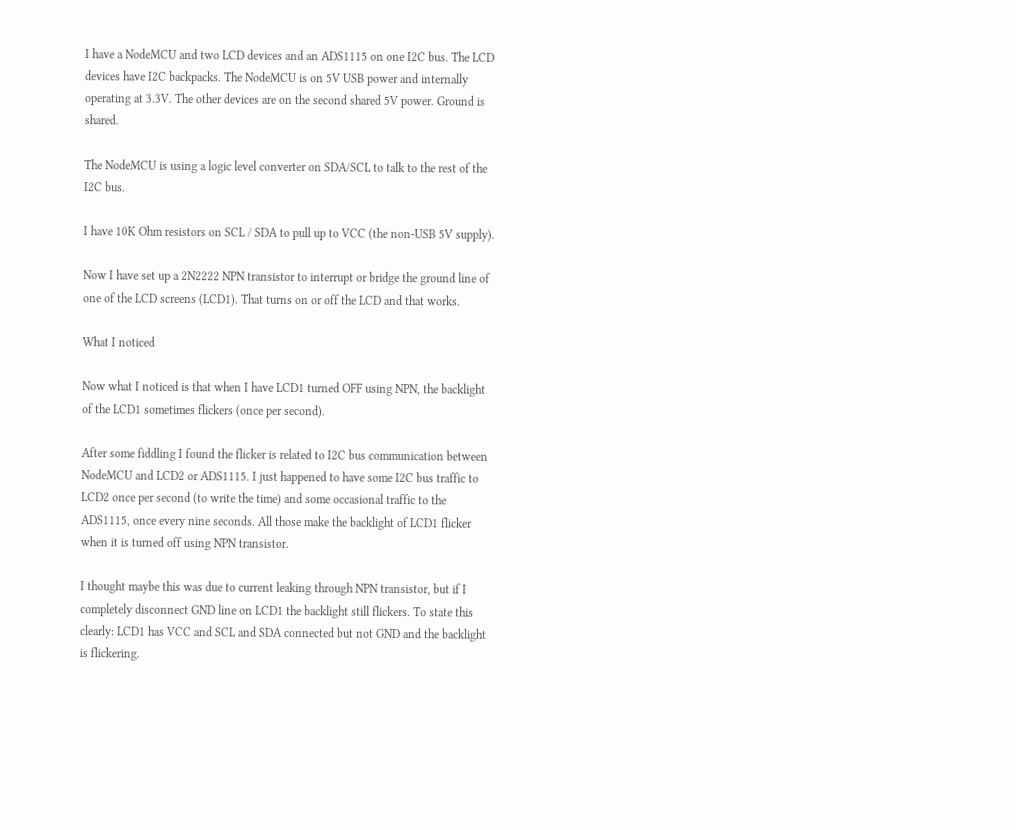I have a NodeMCU and two LCD devices and an ADS1115 on one I2C bus. The LCD devices have I2C backpacks. The NodeMCU is on 5V USB power and internally operating at 3.3V. The other devices are on the second shared 5V power. Ground is shared.

The NodeMCU is using a logic level converter on SDA/SCL to talk to the rest of the I2C bus.

I have 10K Ohm resistors on SCL / SDA to pull up to VCC (the non-USB 5V supply).

Now I have set up a 2N2222 NPN transistor to interrupt or bridge the ground line of one of the LCD screens (LCD1). That turns on or off the LCD and that works.

What I noticed

Now what I noticed is that when I have LCD1 turned OFF using NPN, the backlight of the LCD1 sometimes flickers (once per second).

After some fiddling I found the flicker is related to I2C bus communication between NodeMCU and LCD2 or ADS1115. I just happened to have some I2C bus traffic to LCD2 once per second (to write the time) and some occasional traffic to the ADS1115, once every nine seconds. All those make the backlight of LCD1 flicker when it is turned off using NPN transistor.

I thought maybe this was due to current leaking through NPN transistor, but if I completely disconnect GND line on LCD1 the backlight still flickers. To state this clearly: LCD1 has VCC and SCL and SDA connected but not GND and the backlight is flickering.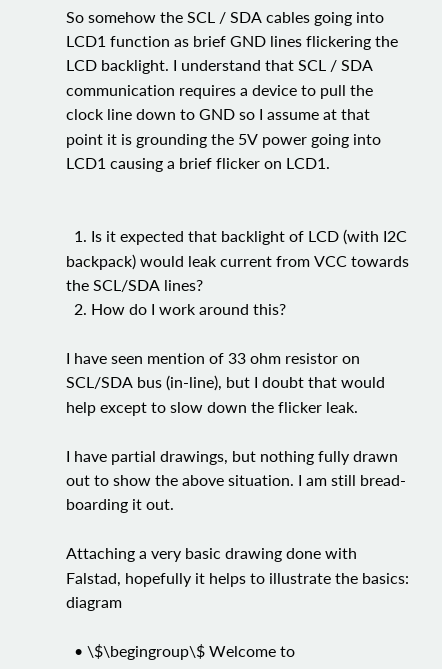So somehow the SCL / SDA cables going into LCD1 function as brief GND lines flickering the LCD backlight. I understand that SCL / SDA communication requires a device to pull the clock line down to GND so I assume at that point it is grounding the 5V power going into LCD1 causing a brief flicker on LCD1.


  1. Is it expected that backlight of LCD (with I2C backpack) would leak current from VCC towards the SCL/SDA lines?
  2. How do I work around this?

I have seen mention of 33 ohm resistor on SCL/SDA bus (in-line), but I doubt that would help except to slow down the flicker leak.

I have partial drawings, but nothing fully drawn out to show the above situation. I am still bread-boarding it out.

Attaching a very basic drawing done with Falstad, hopefully it helps to illustrate the basics: diagram

  • \$\begingroup\$ Welcome to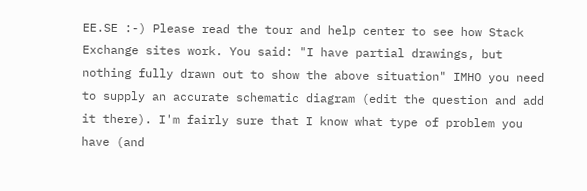EE.SE :-) Please read the tour and help center to see how Stack Exchange sites work. You said: "I have partial drawings, but nothing fully drawn out to show the above situation" IMHO you need to supply an accurate schematic diagram (edit the question and add it there). I'm fairly sure that I know what type of problem you have (and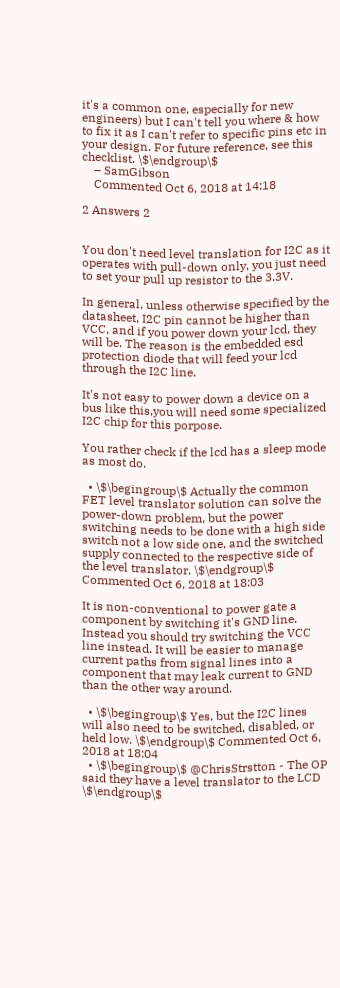it's a common one, especially for new engineers) but I can't tell you where & how to fix it as I can't refer to specific pins etc in your design. For future reference, see this checklist. \$\endgroup\$
    – SamGibson
    Commented Oct 6, 2018 at 14:18

2 Answers 2


You don't need level translation for I2C as it operates with pull-down only, you just need to set your pull up resistor to the 3.3V.

In general, unless otherwise specified by the datasheet, I2C pin cannot be higher than VCC, and if you power down your lcd, they will be. The reason is the embedded esd protection diode that will feed your lcd through the I2C line.

It's not easy to power down a device on a bus like this,you will need some specialized I2C chip for this porpose.

You rather check if the lcd has a sleep mode as most do.

  • \$\begingroup\$ Actually the common FET level translator solution can solve the power-down problem, but the power switching needs to be done with a high side switch not a low side one, and the switched supply connected to the respective side of the level translator. \$\endgroup\$ Commented Oct 6, 2018 at 18:03

It is non-conventional to power gate a component by switching it's GND line. Instead you should try switching the VCC line instead. It will be easier to manage current paths from signal lines into a component that may leak current to GND than the other way around.

  • \$\begingroup\$ Yes, but the I2C lines will also need to be switched, disabled, or held low. \$\endgroup\$ Commented Oct 6, 2018 at 18:04
  • \$\begingroup\$ @ChrisStrstton - The OP said they have a level translator to the LCD \$\endgroup\$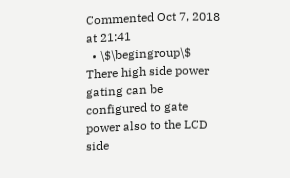Commented Oct 7, 2018 at 21:41
  • \$\begingroup\$ There high side power gating can be configured to gate power also to the LCD side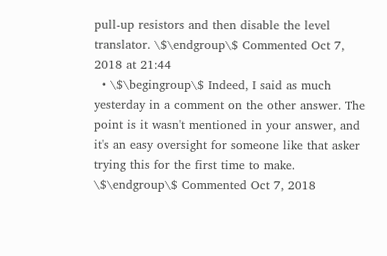pull-up resistors and then disable the level translator. \$\endgroup\$ Commented Oct 7, 2018 at 21:44
  • \$\begingroup\$ Indeed, I said as much yesterday in a comment on the other answer. The point is it wasn't mentioned in your answer, and it's an easy oversight for someone like that asker trying this for the first time to make. \$\endgroup\$ Commented Oct 7, 2018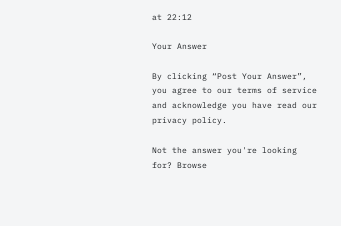at 22:12

Your Answer

By clicking “Post Your Answer”, you agree to our terms of service and acknowledge you have read our privacy policy.

Not the answer you're looking for? Browse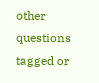other questions tagged or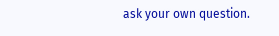ask your own question.